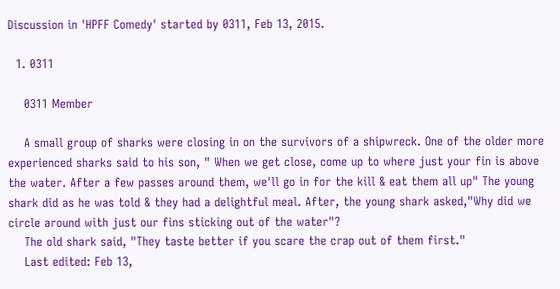Discussion in 'HPFF Comedy' started by 0311, Feb 13, 2015.

  1. 0311

    0311 Member

    A small group of sharks were closing in on the survivors of a shipwreck. One of the older more experienced sharks said to his son, " When we get close, come up to where just your fin is above the water. After a few passes around them, we'll go in for the kill & eat them all up" The young shark did as he was told & they had a delightful meal. After, the young shark asked,"Why did we circle around with just our fins sticking out of the water"?
    The old shark said, "They taste better if you scare the crap out of them first."
    Last edited: Feb 13,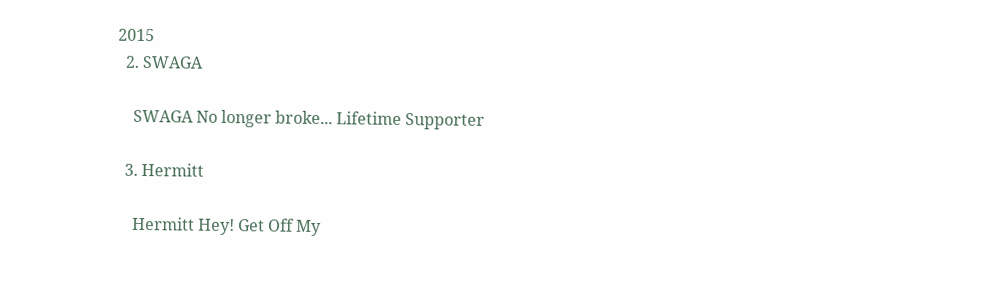2015
  2. SWAGA

    SWAGA No longer broke... Lifetime Supporter

  3. Hermitt

    Hermitt Hey! Get Off My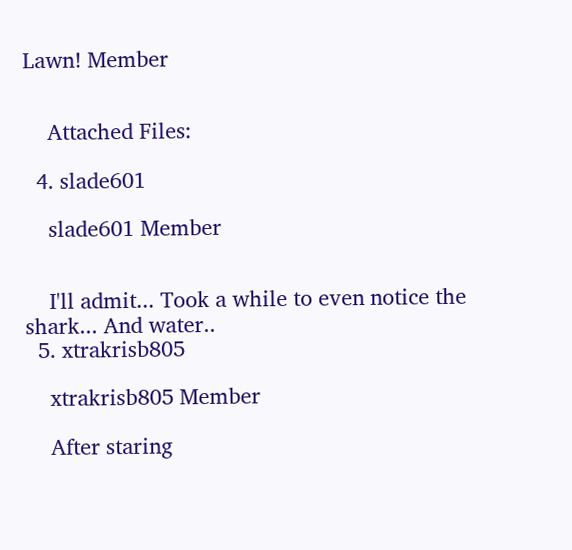Lawn! Member


    Attached Files:

  4. slade601

    slade601 Member


    I'll admit... Took a while to even notice the shark... And water..
  5. xtrakrisb805

    xtrakrisb805 Member

    After staring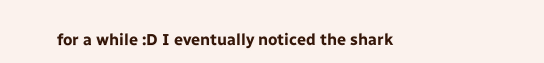for a while :D I eventually noticed the shark